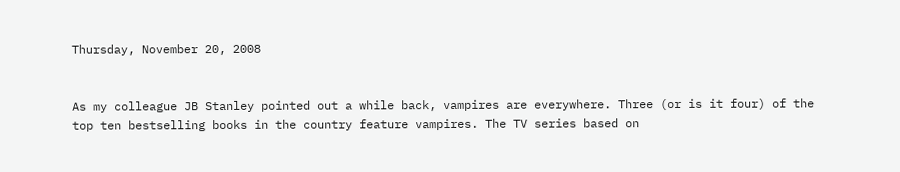Thursday, November 20, 2008


As my colleague JB Stanley pointed out a while back, vampires are everywhere. Three (or is it four) of the top ten bestselling books in the country feature vampires. The TV series based on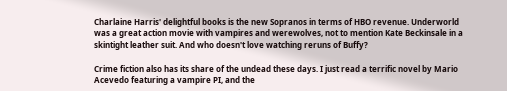Charlaine Harris' delightful books is the new Sopranos in terms of HBO revenue. Underworld was a great action movie with vampires and werewolves, not to mention Kate Beckinsale in a skintight leather suit. And who doesn't love watching reruns of Buffy?

Crime fiction also has its share of the undead these days. I just read a terrific novel by Mario Acevedo featuring a vampire PI, and the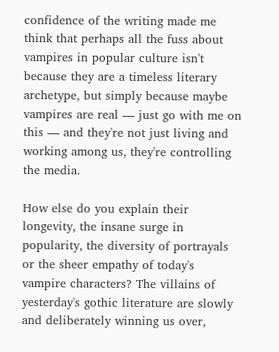confidence of the writing made me think that perhaps all the fuss about vampires in popular culture isn't because they are a timeless literary archetype, but simply because maybe vampires are real — just go with me on this — and they're not just living and working among us, they're controlling the media.

How else do you explain their longevity, the insane surge in popularity, the diversity of portrayals or the sheer empathy of today's vampire characters? The villains of yesterday's gothic literature are slowly and deliberately winning us over,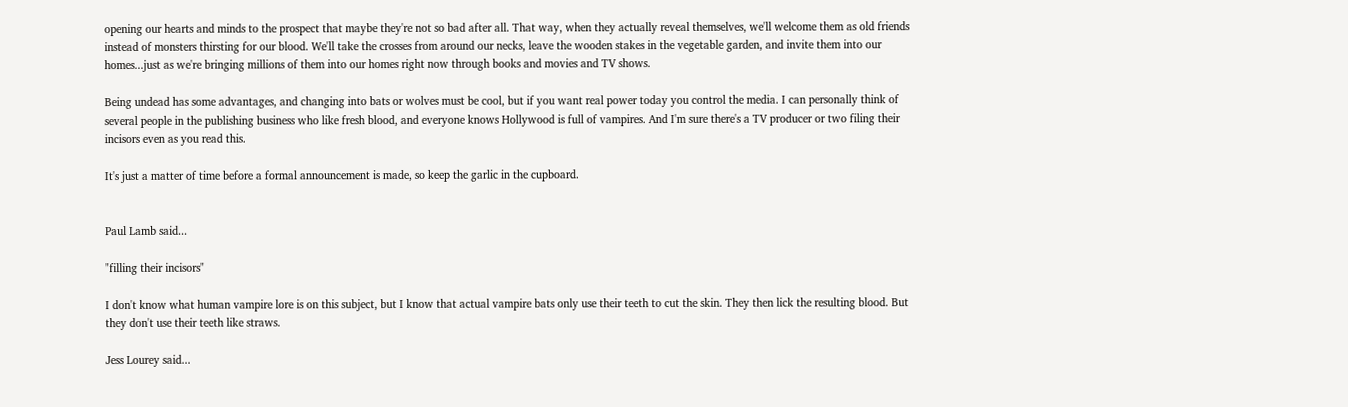opening our hearts and minds to the prospect that maybe they're not so bad after all. That way, when they actually reveal themselves, we'll welcome them as old friends instead of monsters thirsting for our blood. We'll take the crosses from around our necks, leave the wooden stakes in the vegetable garden, and invite them into our homes...just as we're bringing millions of them into our homes right now through books and movies and TV shows.

Being undead has some advantages, and changing into bats or wolves must be cool, but if you want real power today you control the media. I can personally think of several people in the publishing business who like fresh blood, and everyone knows Hollywood is full of vampires. And I'm sure there's a TV producer or two filing their incisors even as you read this.

It's just a matter of time before a formal announcement is made, so keep the garlic in the cupboard.


Paul Lamb said...

"filling their incisors"

I don't know what human vampire lore is on this subject, but I know that actual vampire bats only use their teeth to cut the skin. They then lick the resulting blood. But they don't use their teeth like straws.

Jess Lourey said...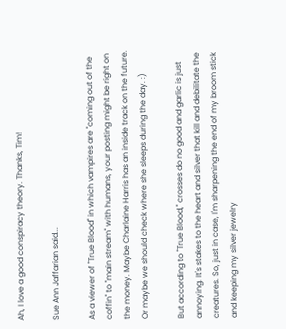Ah, I love a good conspiracy theory. Thanks, Tim!

Sue Ann Jaffarian said...

As a viewer of "True Blood" in which vampires are "coming out of the coffin" to "main stream" with humans, your posting might be right on the money. Maybe Charlaine Harris has an inside track on the future. Or maybe we should check where she sleeps during the day. :)

But according to "True Blood," crosses do no good and garlic is just annoying. It's stakes to the heart and silver that kill and debilitate the creatures. So, just in case, I'm sharpening the end of my broom stick and keeping my silver jewelry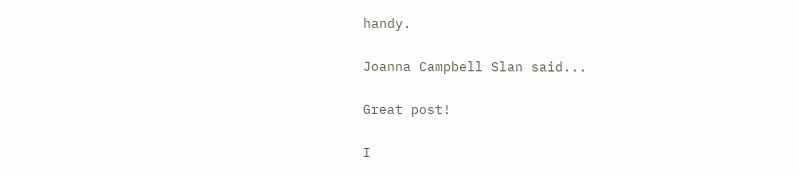handy.

Joanna Campbell Slan said...

Great post!

I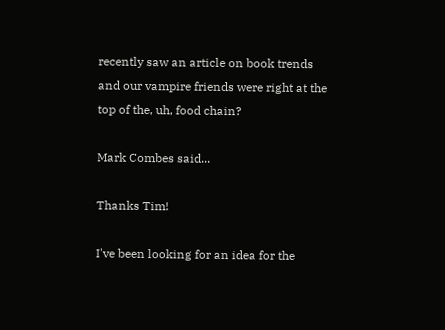recently saw an article on book trends and our vampire friends were right at the top of the, uh, food chain?

Mark Combes said...

Thanks Tim!

I've been looking for an idea for the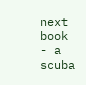next book - a
scuba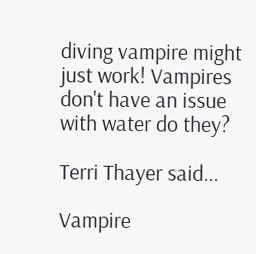diving vampire might just work! Vampires don't have an issue with water do they?

Terri Thayer said...

Vampire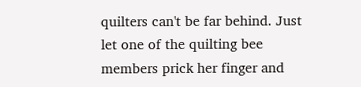quilters can't be far behind. Just let one of the quilting bee members prick her finger and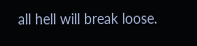all hell will break loose.